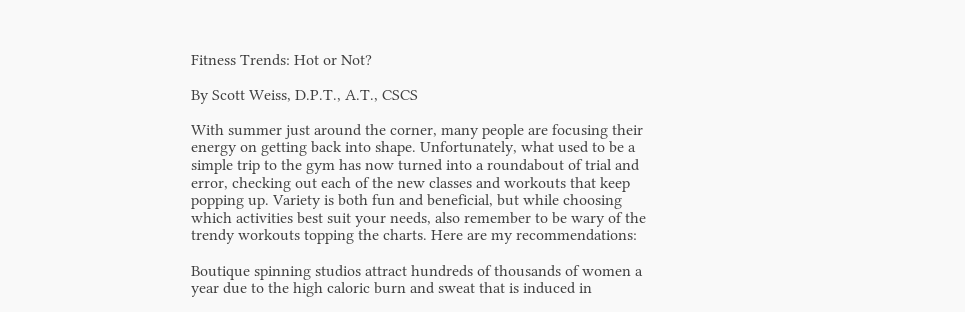Fitness Trends: Hot or Not?

By Scott Weiss, D.P.T., A.T., CSCS

With summer just around the corner, many people are focusing their energy on getting back into shape. Unfortunately, what used to be a simple trip to the gym has now turned into a roundabout of trial and error, checking out each of the new classes and workouts that keep popping up. Variety is both fun and beneficial, but while choosing which activities best suit your needs, also remember to be wary of the trendy workouts topping the charts. Here are my recommendations:

Boutique spinning studios attract hundreds of thousands of women a year due to the high caloric burn and sweat that is induced in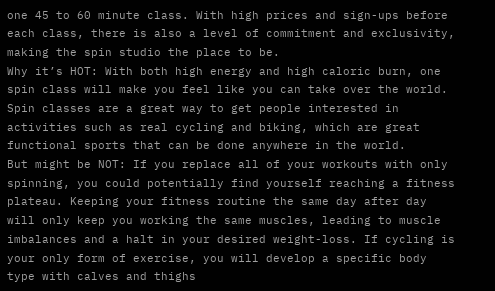one 45 to 60 minute class. With high prices and sign-ups before each class, there is also a level of commitment and exclusivity, making the spin studio the place to be.
Why it’s HOT: With both high energy and high caloric burn, one spin class will make you feel like you can take over the world. Spin classes are a great way to get people interested in activities such as real cycling and biking, which are great functional sports that can be done anywhere in the world.
But might be NOT: If you replace all of your workouts with only spinning, you could potentially find yourself reaching a fitness plateau. Keeping your fitness routine the same day after day will only keep you working the same muscles, leading to muscle imbalances and a halt in your desired weight-loss. If cycling is your only form of exercise, you will develop a specific body type with calves and thighs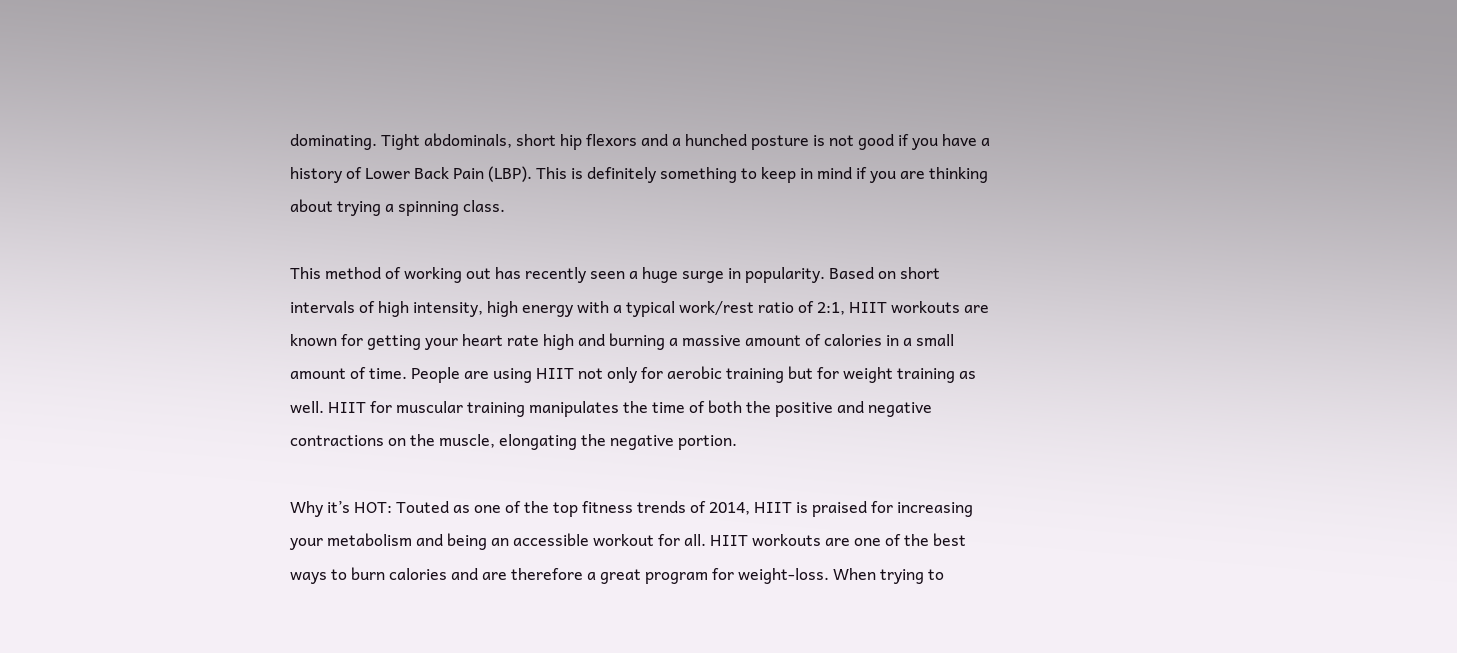dominating. Tight abdominals, short hip flexors and a hunched posture is not good if you have a history of Lower Back Pain (LBP). This is definitely something to keep in mind if you are thinking about trying a spinning class.

This method of working out has recently seen a huge surge in popularity. Based on short intervals of high intensity, high energy with a typical work/rest ratio of 2:1, HIIT workouts are known for getting your heart rate high and burning a massive amount of calories in a small amount of time. People are using HIIT not only for aerobic training but for weight training as well. HIIT for muscular training manipulates the time of both the positive and negative contractions on the muscle, elongating the negative portion.

Why it’s HOT: Touted as one of the top fitness trends of 2014, HIIT is praised for increasing your metabolism and being an accessible workout for all. HIIT workouts are one of the best ways to burn calories and are therefore a great program for weight-loss. When trying to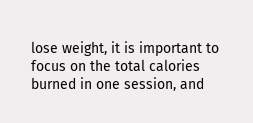lose weight, it is important to focus on the total calories burned in one session, and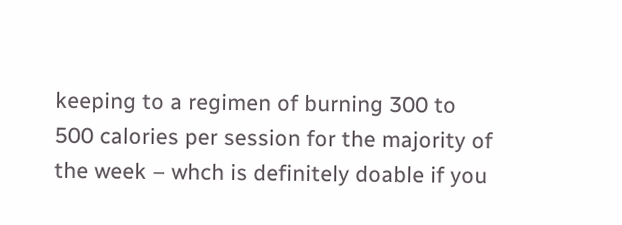keeping to a regimen of burning 300 to 500 calories per session for the majority of the week – whch is definitely doable if you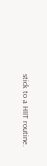stick to a HIIT routine.